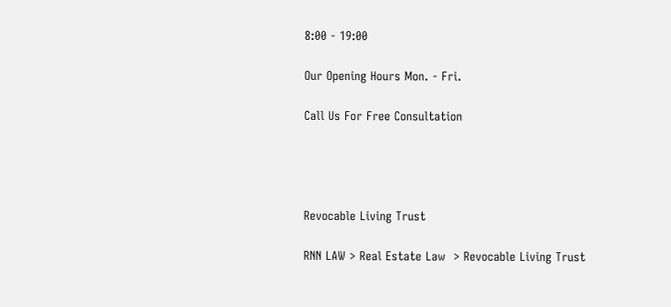8:00 - 19:00

Our Opening Hours Mon. - Fri.

Call Us For Free Consultation




Revocable Living Trust

RNN LAW > Real Estate Law  > Revocable Living Trust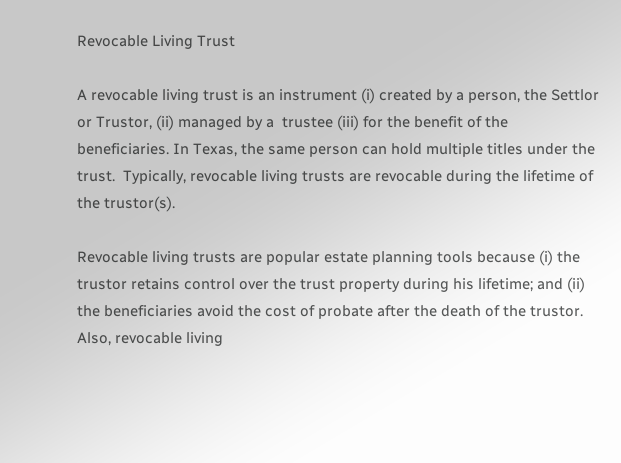Revocable Living Trust

A revocable living trust is an instrument (i) created by a person, the Settlor or Trustor, (ii) managed by a  trustee (iii) for the benefit of the beneficiaries. In Texas, the same person can hold multiple titles under the trust.  Typically, revocable living trusts are revocable during the lifetime of the trustor(s).

Revocable living trusts are popular estate planning tools because (i) the trustor retains control over the trust property during his lifetime; and (ii) the beneficiaries avoid the cost of probate after the death of the trustor. Also, revocable living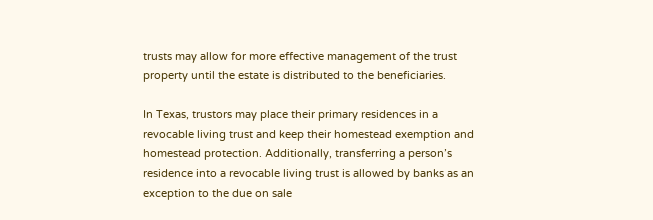trusts may allow for more effective management of the trust property until the estate is distributed to the beneficiaries.

In Texas, trustors may place their primary residences in a revocable living trust and keep their homestead exemption and homestead protection. Additionally, transferring a person’s residence into a revocable living trust is allowed by banks as an exception to the due on sale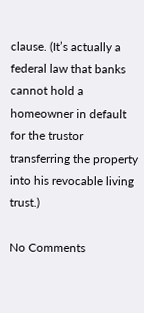clause. (It’s actually a federal law that banks cannot hold a homeowner in default for the trustor transferring the property into his revocable living trust.)

No Comments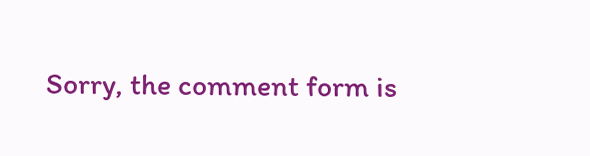Sorry, the comment form is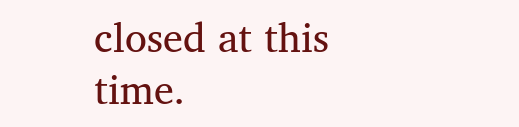closed at this time.